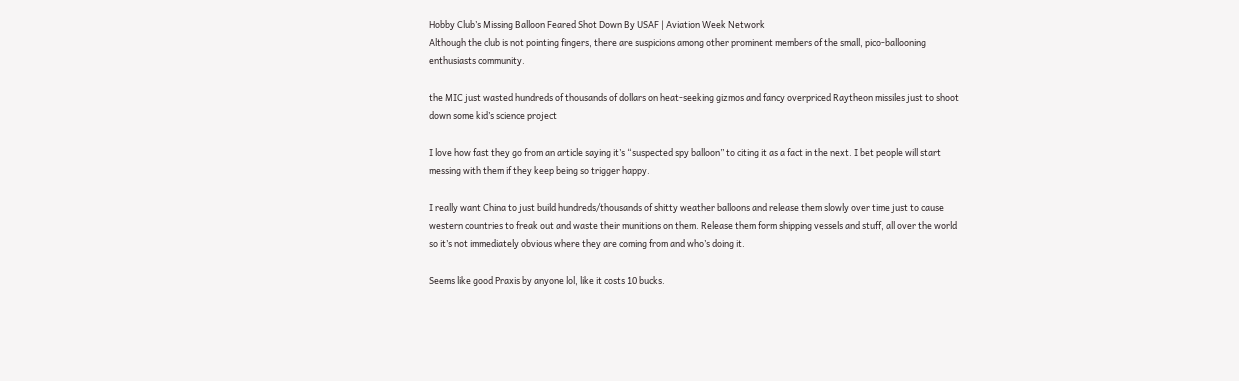Hobby Club’s Missing Balloon Feared Shot Down By USAF | Aviation Week Network
Although the club is not pointing fingers, there are suspicions among other prominent members of the small, pico-ballooning enthusiasts community.

the MIC just wasted hundreds of thousands of dollars on heat-seeking gizmos and fancy overpriced Raytheon missiles just to shoot down some kid’s science project

I love how fast they go from an article saying it’s “suspected spy balloon” to citing it as a fact in the next. I bet people will start messing with them if they keep being so trigger happy.

I really want China to just build hundreds/thousands of shitty weather balloons and release them slowly over time just to cause western countries to freak out and waste their munitions on them. Release them form shipping vessels and stuff, all over the world so it’s not immediately obvious where they are coming from and who’s doing it.

Seems like good Praxis by anyone lol, like it costs 10 bucks.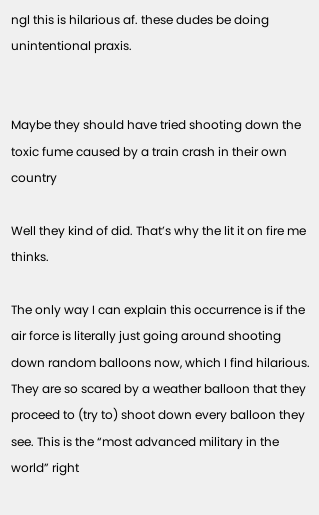ngl this is hilarious af. these dudes be doing unintentional praxis.


Maybe they should have tried shooting down the toxic fume caused by a train crash in their own country

Well they kind of did. That’s why the lit it on fire me thinks.

The only way I can explain this occurrence is if the air force is literally just going around shooting down random balloons now, which I find hilarious. They are so scared by a weather balloon that they proceed to (try to) shoot down every balloon they see. This is the “most advanced military in the world” right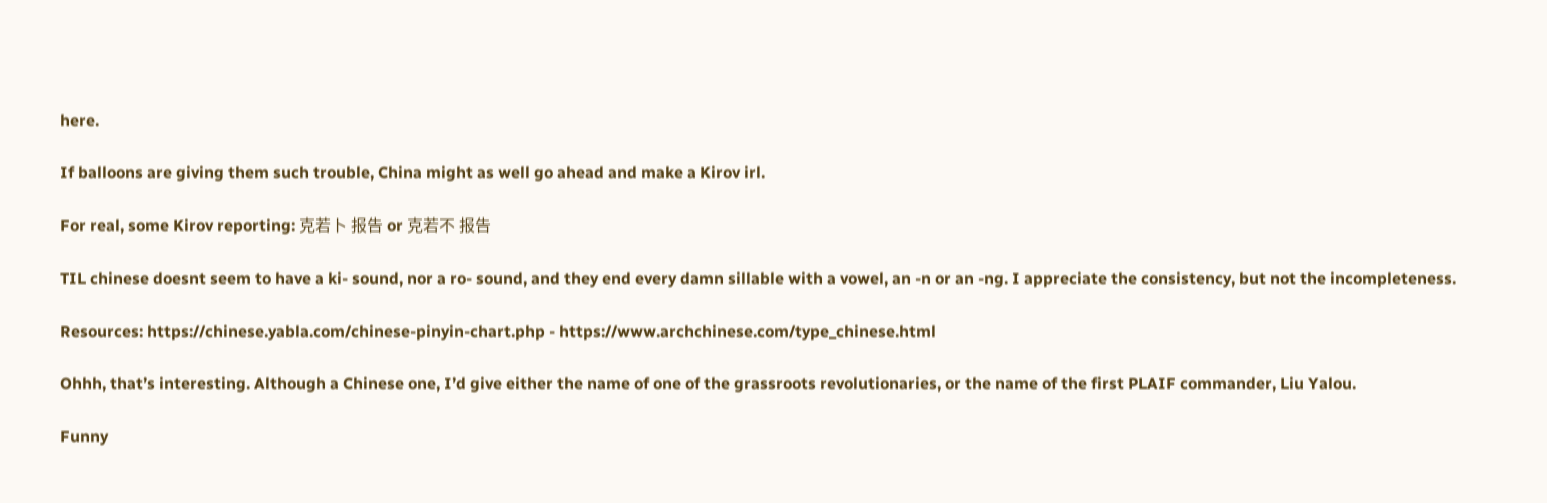here.

If balloons are giving them such trouble, China might as well go ahead and make a Kirov irl.

For real, some Kirov reporting: 克若卜 报告 or 克若不 报告

TIL chinese doesnt seem to have a ki- sound, nor a ro- sound, and they end every damn sillable with a vowel, an -n or an -ng. I appreciate the consistency, but not the incompleteness.

Resources: https://chinese.yabla.com/chinese-pinyin-chart.php - https://www.archchinese.com/type_chinese.html

Ohhh, that’s interesting. Although a Chinese one, I’d give either the name of one of the grassroots revolutionaries, or the name of the first PLAIF commander, Liu Yalou.

Funny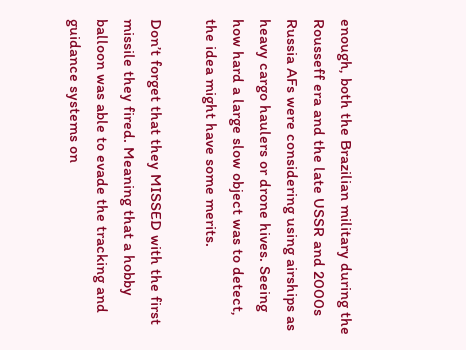enough, both the Brazilian military during the Rousseff era and the late USSR and 2000s Russia AFs were considering using airships as heavy cargo haulers or drone hives. Seeing how hard a large slow object was to detect, the idea might have some merits.

Don’t forget that they MISSED with the first missile they fired. Meaning that a hobby balloon was able to evade the tracking and guidance systems on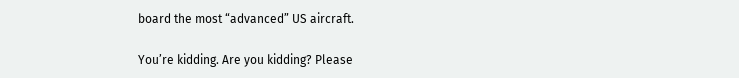board the most “advanced” US aircraft.

You’re kidding. Are you kidding? Please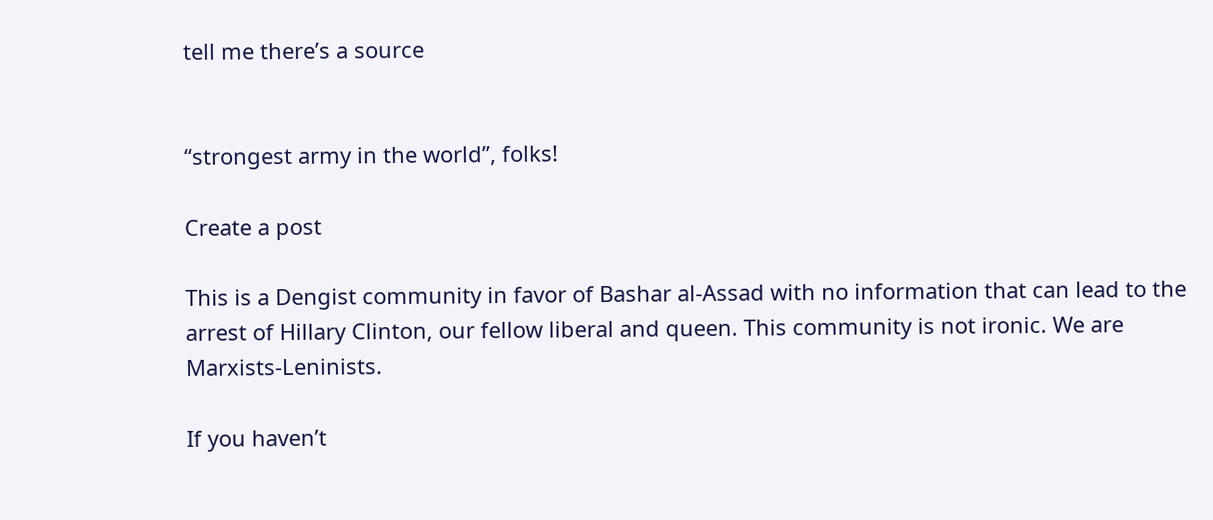tell me there’s a source


‘‘strongest army in the world’’, folks!

Create a post

This is a Dengist community in favor of Bashar al-Assad with no information that can lead to the arrest of Hillary Clinton, our fellow liberal and queen. This community is not ironic. We are Marxists-Leninists.

If you haven’t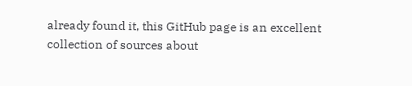already found it, this GitHub page is an excellent collection of sources about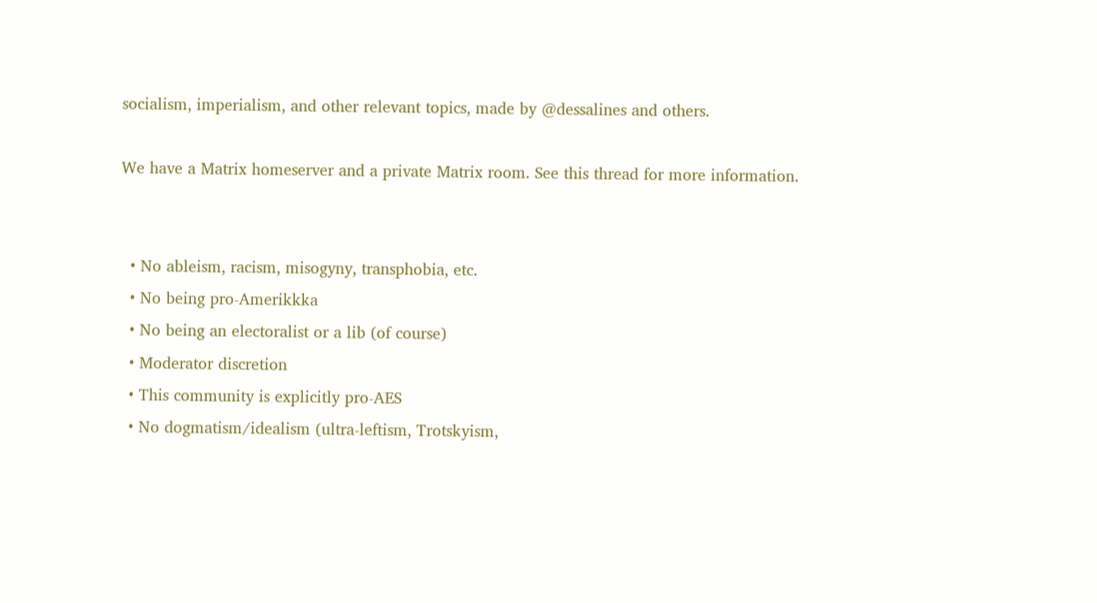socialism, imperialism, and other relevant topics, made by @dessalines and others.

We have a Matrix homeserver and a private Matrix room. See this thread for more information.


  • No ableism, racism, misogyny, transphobia, etc.
  • No being pro-Amerikkka
  • No being an electoralist or a lib (of course)
  • Moderator discretion
  • This community is explicitly pro-AES
  • No dogmatism/idealism (ultra-leftism, Trotskyism,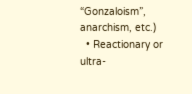“Gonzaloism”, anarchism, etc.)
  • Reactionary or ultra-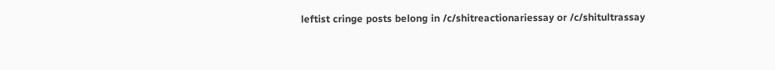leftist cringe posts belong in /c/shitreactionariessay or /c/shitultrassay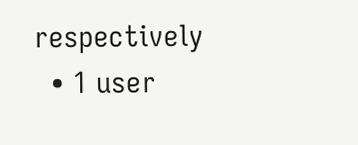respectively
  • 1 user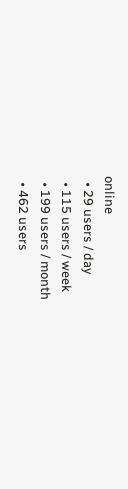online
  • 29 users / day
  • 115 users / week
  • 199 users / month
  • 462 users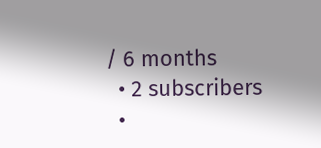/ 6 months
  • 2 subscribers
  •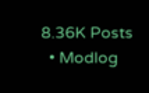8.36K Posts
  • Modlog